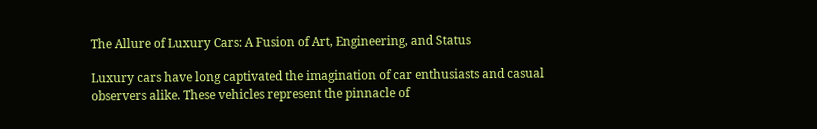The Allure of Luxury Cars: A Fusion of Art, Engineering, and Status

Luxury cars have long captivated the imagination of car enthusiasts and casual observers alike. These vehicles represent the pinnacle of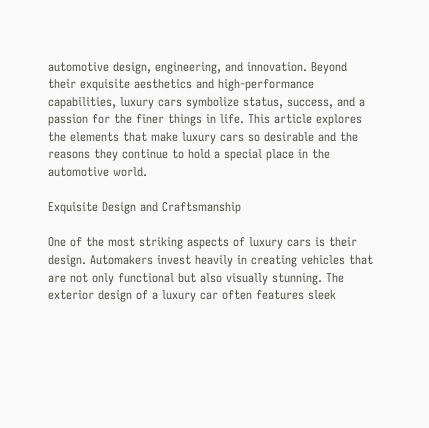automotive design, engineering, and innovation. Beyond their exquisite aesthetics and high-performance capabilities, luxury cars symbolize status, success, and a passion for the finer things in life. This article explores the elements that make luxury cars so desirable and the reasons they continue to hold a special place in the automotive world.

Exquisite Design and Craftsmanship

One of the most striking aspects of luxury cars is their design. Automakers invest heavily in creating vehicles that are not only functional but also visually stunning. The exterior design of a luxury car often features sleek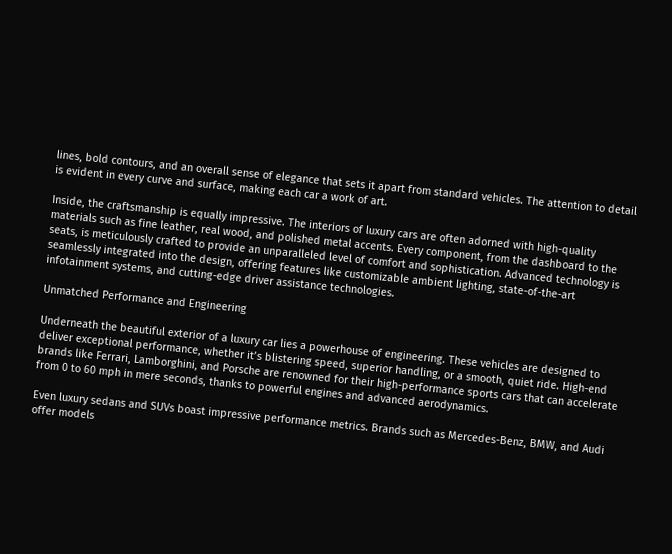lines, bold contours, and an overall sense of elegance that sets it apart from standard vehicles. The attention to detail is evident in every curve and surface, making each car a work of art.

Inside, the craftsmanship is equally impressive. The interiors of luxury cars are often adorned with high-quality materials such as fine leather, real wood, and polished metal accents. Every component, from the dashboard to the seats, is meticulously crafted to provide an unparalleled level of comfort and sophistication. Advanced technology is seamlessly integrated into the design, offering features like customizable ambient lighting, state-of-the-art infotainment systems, and cutting-edge driver assistance technologies.

Unmatched Performance and Engineering

Underneath the beautiful exterior of a luxury car lies a powerhouse of engineering. These vehicles are designed to deliver exceptional performance, whether it’s blistering speed, superior handling, or a smooth, quiet ride. High-end brands like Ferrari, Lamborghini, and Porsche are renowned for their high-performance sports cars that can accelerate from 0 to 60 mph in mere seconds, thanks to powerful engines and advanced aerodynamics.

Even luxury sedans and SUVs boast impressive performance metrics. Brands such as Mercedes-Benz, BMW, and Audi offer models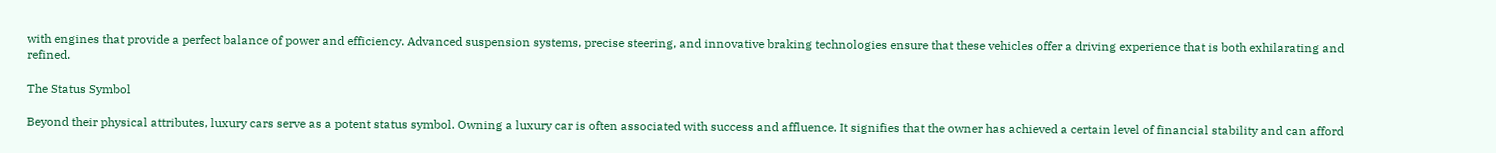with engines that provide a perfect balance of power and efficiency. Advanced suspension systems, precise steering, and innovative braking technologies ensure that these vehicles offer a driving experience that is both exhilarating and refined.

The Status Symbol

Beyond their physical attributes, luxury cars serve as a potent status symbol. Owning a luxury car is often associated with success and affluence. It signifies that the owner has achieved a certain level of financial stability and can afford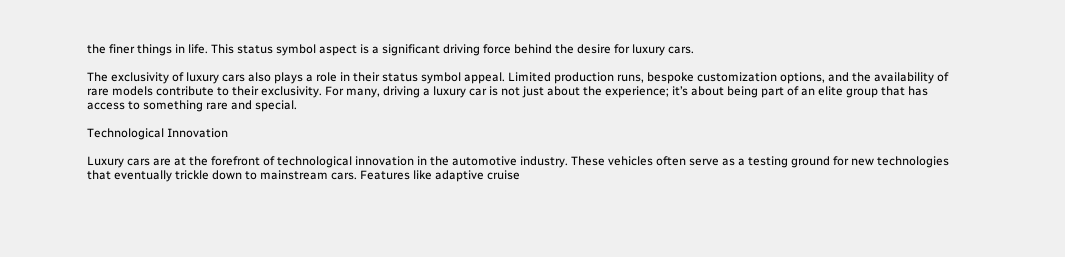the finer things in life. This status symbol aspect is a significant driving force behind the desire for luxury cars.

The exclusivity of luxury cars also plays a role in their status symbol appeal. Limited production runs, bespoke customization options, and the availability of rare models contribute to their exclusivity. For many, driving a luxury car is not just about the experience; it’s about being part of an elite group that has access to something rare and special.

Technological Innovation

Luxury cars are at the forefront of technological innovation in the automotive industry. These vehicles often serve as a testing ground for new technologies that eventually trickle down to mainstream cars. Features like adaptive cruise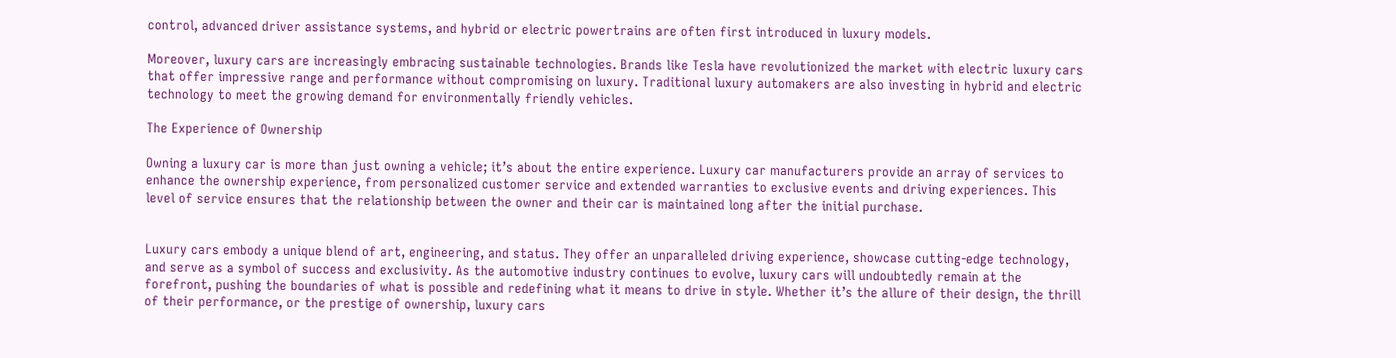control, advanced driver assistance systems, and hybrid or electric powertrains are often first introduced in luxury models.

Moreover, luxury cars are increasingly embracing sustainable technologies. Brands like Tesla have revolutionized the market with electric luxury cars that offer impressive range and performance without compromising on luxury. Traditional luxury automakers are also investing in hybrid and electric technology to meet the growing demand for environmentally friendly vehicles.

The Experience of Ownership

Owning a luxury car is more than just owning a vehicle; it’s about the entire experience. Luxury car manufacturers provide an array of services to enhance the ownership experience, from personalized customer service and extended warranties to exclusive events and driving experiences. This level of service ensures that the relationship between the owner and their car is maintained long after the initial purchase.


Luxury cars embody a unique blend of art, engineering, and status. They offer an unparalleled driving experience, showcase cutting-edge technology, and serve as a symbol of success and exclusivity. As the automotive industry continues to evolve, luxury cars will undoubtedly remain at the forefront, pushing the boundaries of what is possible and redefining what it means to drive in style. Whether it’s the allure of their design, the thrill of their performance, or the prestige of ownership, luxury cars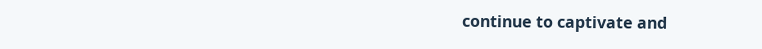continue to captivate and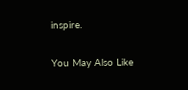inspire.

You May Also Like